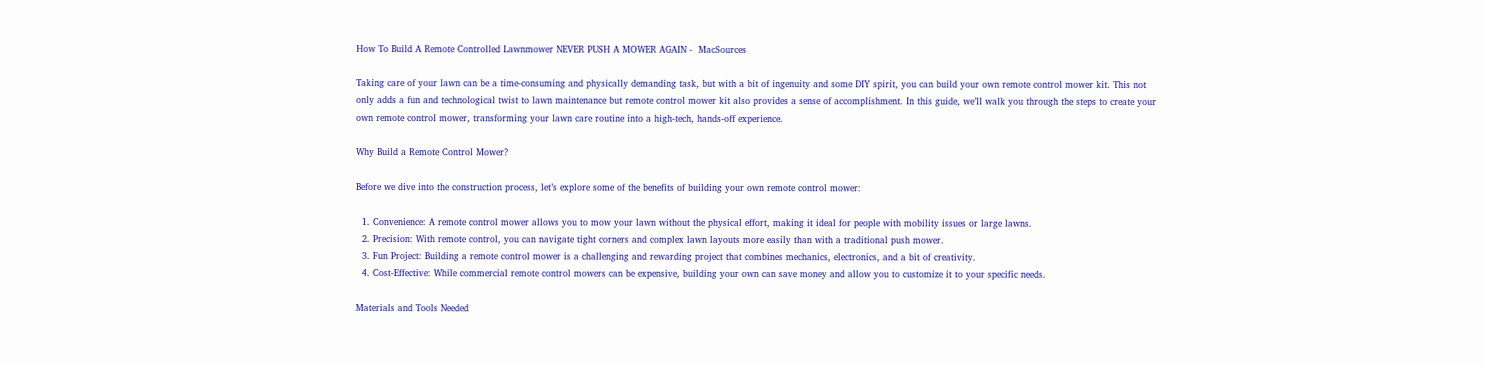How To Build A Remote Controlled Lawnmower NEVER PUSH A MOWER AGAIN -  MacSources

Taking care of your lawn can be a time-consuming and physically demanding task, but with a bit of ingenuity and some DIY spirit, you can build your own remote control mower kit. This not only adds a fun and technological twist to lawn maintenance but remote control mower kit also provides a sense of accomplishment. In this guide, we’ll walk you through the steps to create your own remote control mower, transforming your lawn care routine into a high-tech, hands-off experience.

Why Build a Remote Control Mower?

Before we dive into the construction process, let’s explore some of the benefits of building your own remote control mower:

  1. Convenience: A remote control mower allows you to mow your lawn without the physical effort, making it ideal for people with mobility issues or large lawns.
  2. Precision: With remote control, you can navigate tight corners and complex lawn layouts more easily than with a traditional push mower.
  3. Fun Project: Building a remote control mower is a challenging and rewarding project that combines mechanics, electronics, and a bit of creativity.
  4. Cost-Effective: While commercial remote control mowers can be expensive, building your own can save money and allow you to customize it to your specific needs.

Materials and Tools Needed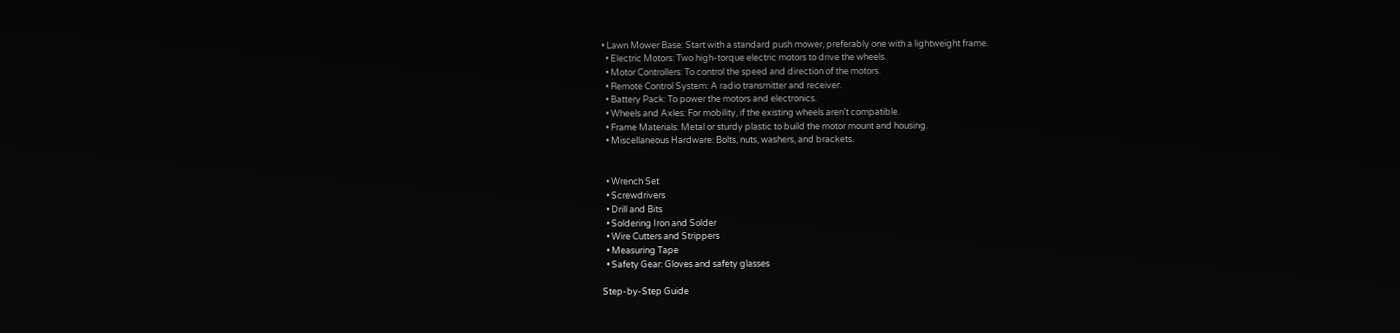• Lawn Mower Base: Start with a standard push mower, preferably one with a lightweight frame.
  • Electric Motors: Two high-torque electric motors to drive the wheels.
  • Motor Controllers: To control the speed and direction of the motors.
  • Remote Control System: A radio transmitter and receiver.
  • Battery Pack: To power the motors and electronics.
  • Wheels and Axles: For mobility, if the existing wheels aren’t compatible.
  • Frame Materials: Metal or sturdy plastic to build the motor mount and housing.
  • Miscellaneous Hardware: Bolts, nuts, washers, and brackets.


  • Wrench Set
  • Screwdrivers
  • Drill and Bits
  • Soldering Iron and Solder
  • Wire Cutters and Strippers
  • Measuring Tape
  • Safety Gear: Gloves and safety glasses

Step-by-Step Guide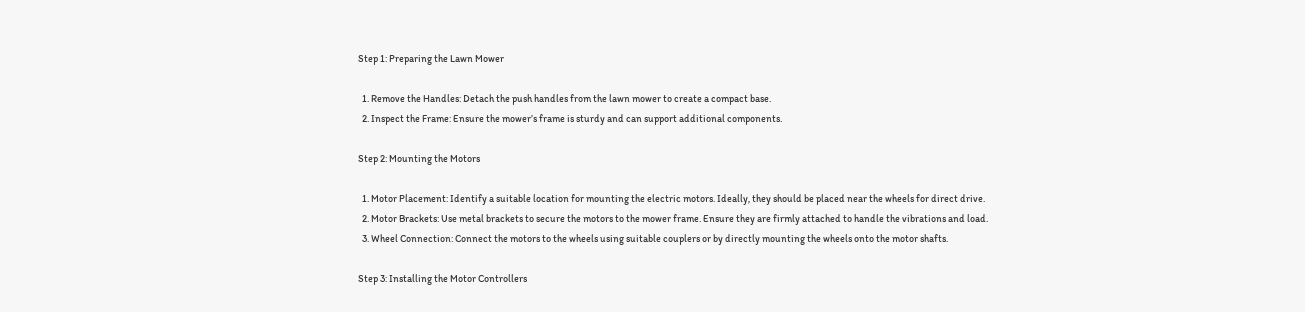Step 1: Preparing the Lawn Mower

  1. Remove the Handles: Detach the push handles from the lawn mower to create a compact base.
  2. Inspect the Frame: Ensure the mower’s frame is sturdy and can support additional components.

Step 2: Mounting the Motors

  1. Motor Placement: Identify a suitable location for mounting the electric motors. Ideally, they should be placed near the wheels for direct drive.
  2. Motor Brackets: Use metal brackets to secure the motors to the mower frame. Ensure they are firmly attached to handle the vibrations and load.
  3. Wheel Connection: Connect the motors to the wheels using suitable couplers or by directly mounting the wheels onto the motor shafts.

Step 3: Installing the Motor Controllers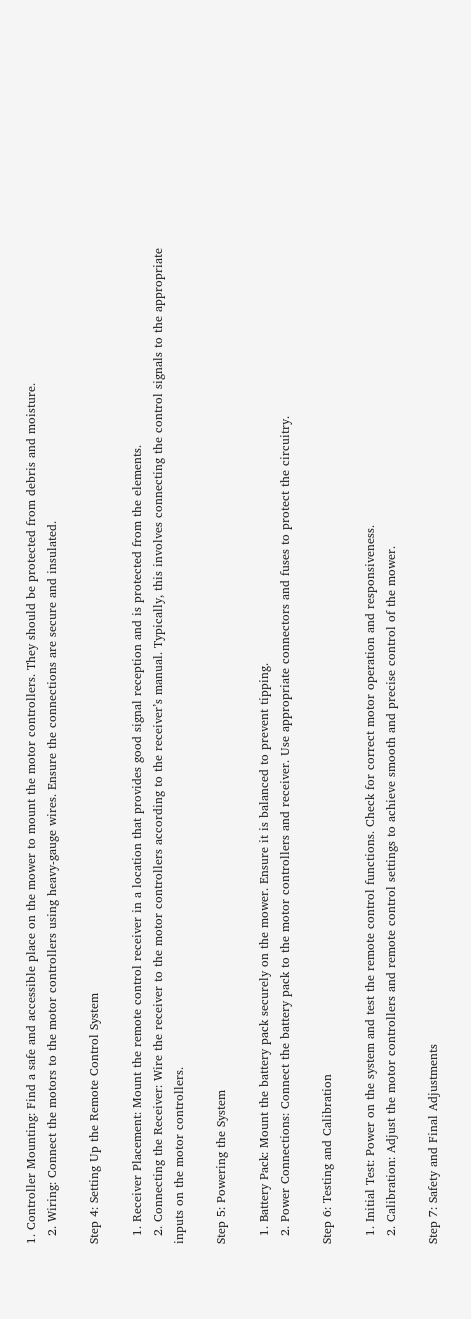1. Controller Mounting: Find a safe and accessible place on the mower to mount the motor controllers. They should be protected from debris and moisture.
  2. Wiring: Connect the motors to the motor controllers using heavy-gauge wires. Ensure the connections are secure and insulated.

Step 4: Setting Up the Remote Control System

  1. Receiver Placement: Mount the remote control receiver in a location that provides good signal reception and is protected from the elements.
  2. Connecting the Receiver: Wire the receiver to the motor controllers according to the receiver’s manual. Typically, this involves connecting the control signals to the appropriate inputs on the motor controllers.

Step 5: Powering the System

  1. Battery Pack: Mount the battery pack securely on the mower. Ensure it is balanced to prevent tipping.
  2. Power Connections: Connect the battery pack to the motor controllers and receiver. Use appropriate connectors and fuses to protect the circuitry.

Step 6: Testing and Calibration

  1. Initial Test: Power on the system and test the remote control functions. Check for correct motor operation and responsiveness.
  2. Calibration: Adjust the motor controllers and remote control settings to achieve smooth and precise control of the mower.

Step 7: Safety and Final Adjustments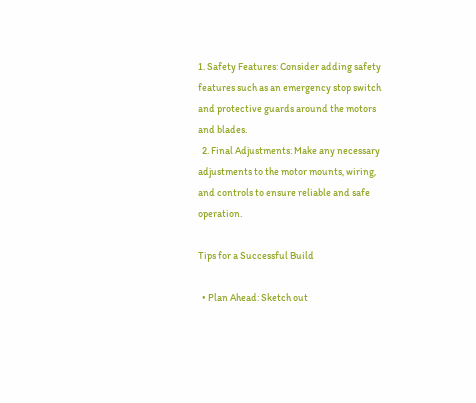1. Safety Features: Consider adding safety features such as an emergency stop switch and protective guards around the motors and blades.
  2. Final Adjustments: Make any necessary adjustments to the motor mounts, wiring, and controls to ensure reliable and safe operation.

Tips for a Successful Build

  • Plan Ahead: Sketch out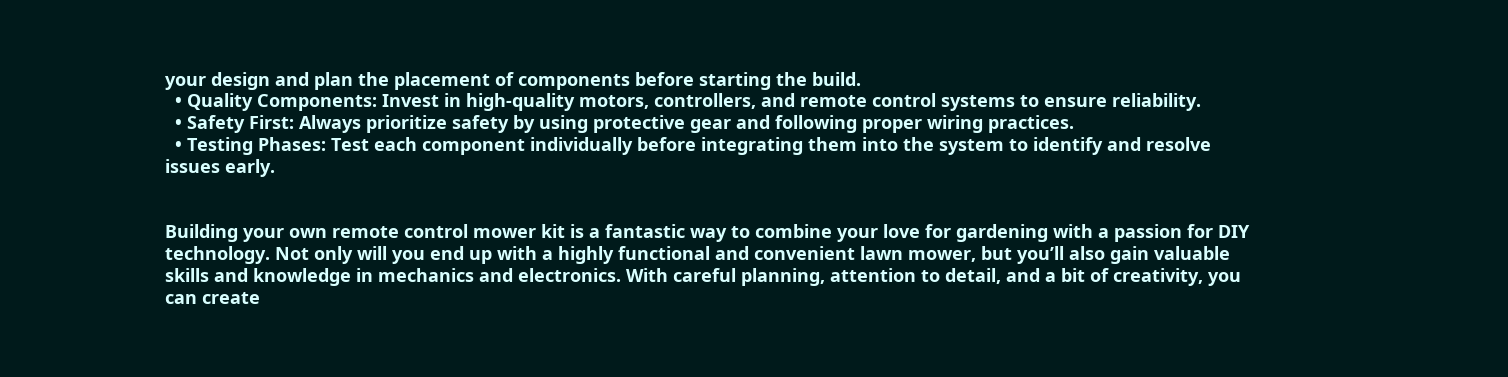your design and plan the placement of components before starting the build.
  • Quality Components: Invest in high-quality motors, controllers, and remote control systems to ensure reliability.
  • Safety First: Always prioritize safety by using protective gear and following proper wiring practices.
  • Testing Phases: Test each component individually before integrating them into the system to identify and resolve issues early.


Building your own remote control mower kit is a fantastic way to combine your love for gardening with a passion for DIY technology. Not only will you end up with a highly functional and convenient lawn mower, but you’ll also gain valuable skills and knowledge in mechanics and electronics. With careful planning, attention to detail, and a bit of creativity, you can create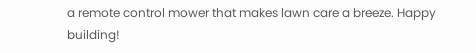a remote control mower that makes lawn care a breeze. Happy building!